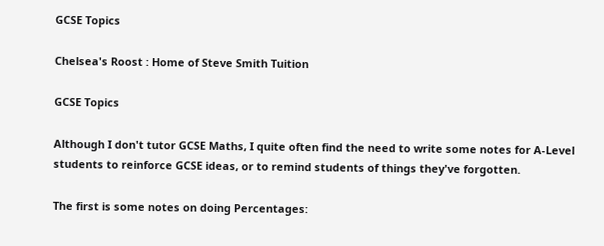GCSE Topics

Chelsea's Roost : Home of Steve Smith Tuition

GCSE Topics

Although I don't tutor GCSE Maths, I quite often find the need to write some notes for A-Level students to reinforce GCSE ideas, or to remind students of things they've forgotten.

The first is some notes on doing Percentages: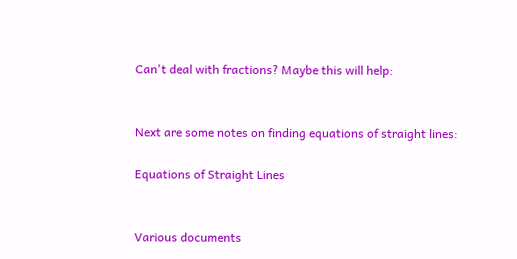Can't deal with fractions? Maybe this will help:


Next are some notes on finding equations of straight lines:

Equations of Straight Lines


Various documents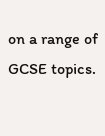on a range of GCSE topics.